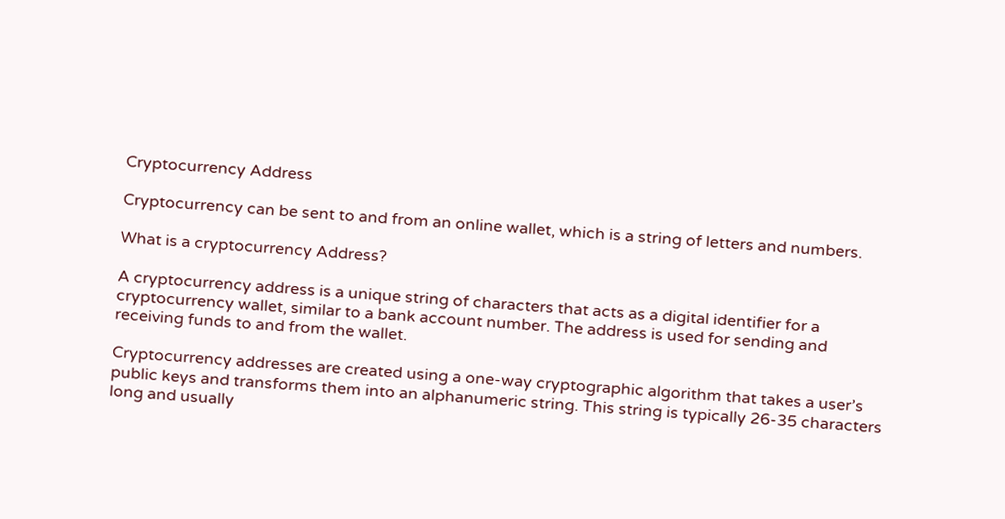Cryptocurrency Address

Cryptocurrency can be sent to and from an online wallet, which is a string of letters and numbers.

What is a cryptocurrency Address?

A cryptocurrency address is a unique string of characters that acts as a digital identifier for a cryptocurrency wallet, similar to a bank account number. The address is used for sending and receiving funds to and from the wallet.

Cryptocurrency addresses are created using a one-way cryptographic algorithm that takes a user’s public keys and transforms them into an alphanumeric string. This string is typically 26-35 characters long and usually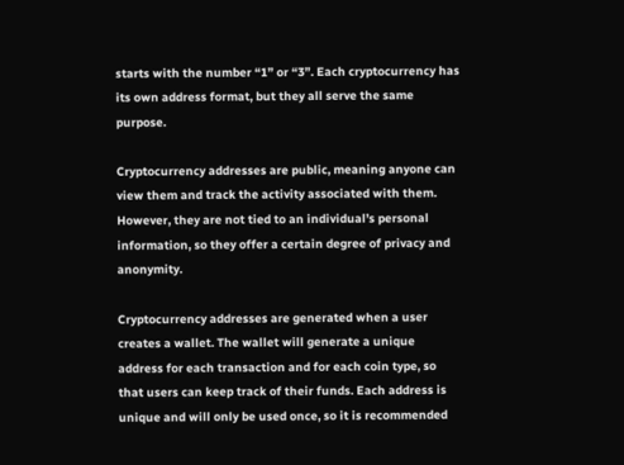starts with the number “1” or “3”. Each cryptocurrency has its own address format, but they all serve the same purpose.

Cryptocurrency addresses are public, meaning anyone can view them and track the activity associated with them. However, they are not tied to an individual’s personal information, so they offer a certain degree of privacy and anonymity.

Cryptocurrency addresses are generated when a user creates a wallet. The wallet will generate a unique address for each transaction and for each coin type, so that users can keep track of their funds. Each address is unique and will only be used once, so it is recommended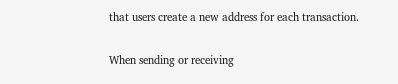that users create a new address for each transaction.

When sending or receiving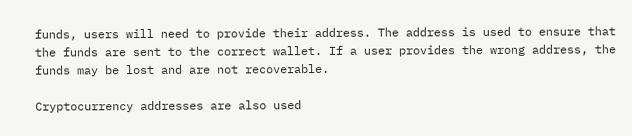funds, users will need to provide their address. The address is used to ensure that the funds are sent to the correct wallet. If a user provides the wrong address, the funds may be lost and are not recoverable.

Cryptocurrency addresses are also used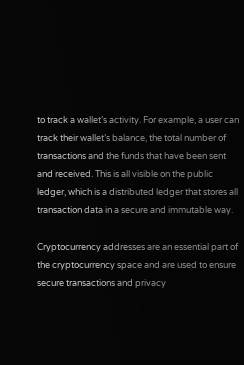to track a wallet’s activity. For example, a user can track their wallet’s balance, the total number of transactions and the funds that have been sent and received. This is all visible on the public ledger, which is a distributed ledger that stores all transaction data in a secure and immutable way.

Cryptocurrency addresses are an essential part of the cryptocurrency space and are used to ensure secure transactions and privacy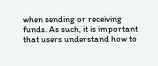when sending or receiving funds. As such, it is important that users understand how to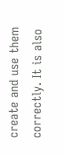create and use them correctly. It is also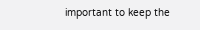important to keep the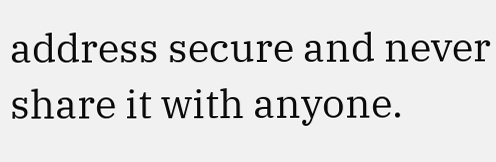address secure and never share it with anyone.